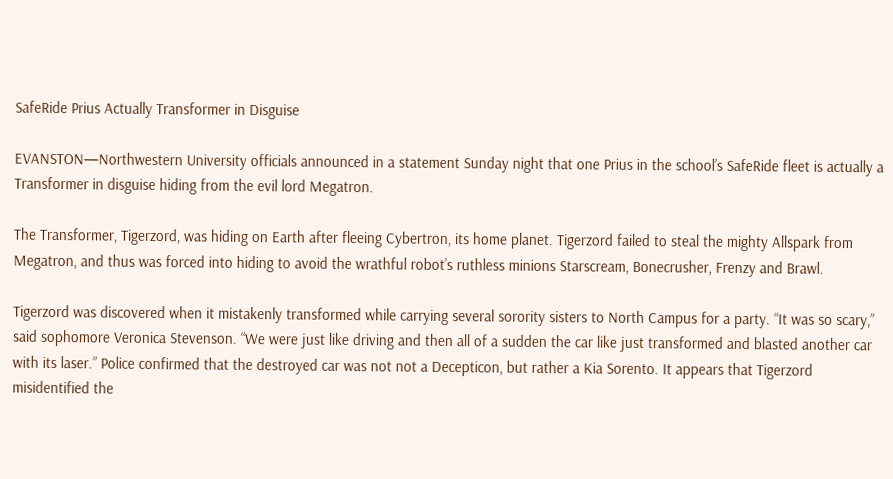SafeRide Prius Actually Transformer in Disguise

EVANSTON—Northwestern University officials announced in a statement Sunday night that one Prius in the school’s SafeRide fleet is actually a Transformer in disguise hiding from the evil lord Megatron.

The Transformer, Tigerzord, was hiding on Earth after fleeing Cybertron, its home planet. Tigerzord failed to steal the mighty Allspark from Megatron, and thus was forced into hiding to avoid the wrathful robot’s ruthless minions Starscream, Bonecrusher, Frenzy and Brawl.

Tigerzord was discovered when it mistakenly transformed while carrying several sorority sisters to North Campus for a party. “It was so scary,” said sophomore Veronica Stevenson. “We were just like driving and then all of a sudden the car like just transformed and blasted another car with its laser.” Police confirmed that the destroyed car was not not a Decepticon, but rather a Kia Sorento. It appears that Tigerzord misidentified the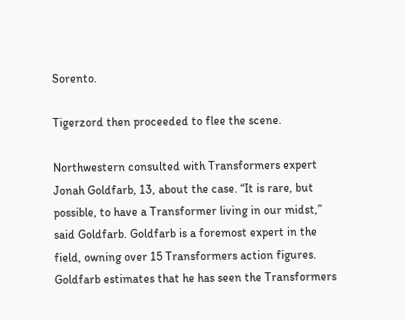Sorento.

Tigerzord then proceeded to flee the scene.

Northwestern consulted with Transformers expert Jonah Goldfarb, 13, about the case. “It is rare, but possible, to have a Transformer living in our midst,” said Goldfarb. Goldfarb is a foremost expert in the field, owning over 15 Transformers action figures. Goldfarb estimates that he has seen the Transformers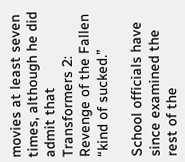movies at least seven times, although he did admit that Transformers 2: Revenge of the Fallen “kind of sucked.”

School officials have since examined the rest of the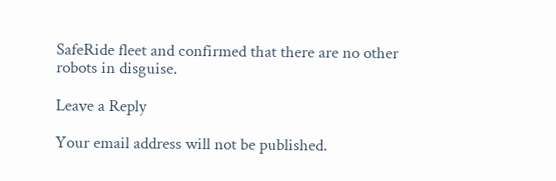SafeRide fleet and confirmed that there are no other robots in disguise.

Leave a Reply

Your email address will not be published.